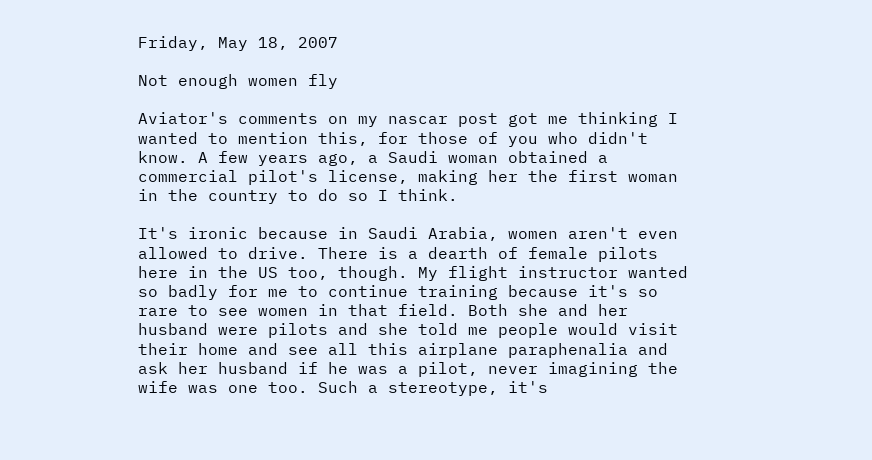Friday, May 18, 2007

Not enough women fly

Aviator's comments on my nascar post got me thinking I wanted to mention this, for those of you who didn't know. A few years ago, a Saudi woman obtained a commercial pilot's license, making her the first woman in the country to do so I think.

It's ironic because in Saudi Arabia, women aren't even allowed to drive. There is a dearth of female pilots here in the US too, though. My flight instructor wanted so badly for me to continue training because it's so rare to see women in that field. Both she and her husband were pilots and she told me people would visit their home and see all this airplane paraphenalia and ask her husband if he was a pilot, never imagining the wife was one too. Such a stereotype, it's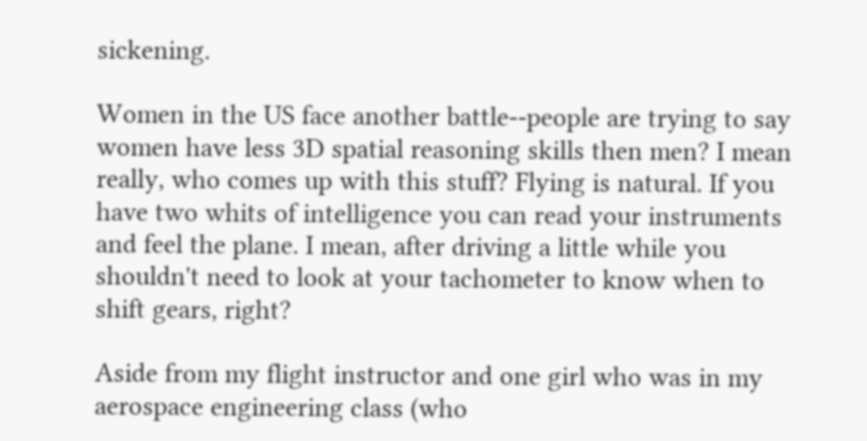sickening.

Women in the US face another battle--people are trying to say women have less 3D spatial reasoning skills then men? I mean really, who comes up with this stuff? Flying is natural. If you have two whits of intelligence you can read your instruments and feel the plane. I mean, after driving a little while you shouldn't need to look at your tachometer to know when to shift gears, right?

Aside from my flight instructor and one girl who was in my aerospace engineering class (who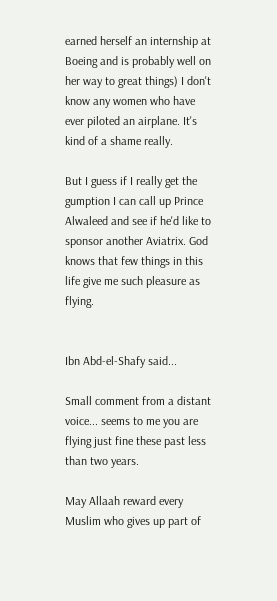earned herself an internship at Boeing and is probably well on her way to great things) I don't know any women who have ever piloted an airplane. It's kind of a shame really.

But I guess if I really get the gumption I can call up Prince Alwaleed and see if he'd like to sponsor another Aviatrix. God knows that few things in this life give me such pleasure as flying.


Ibn Abd-el-Shafy said...

Small comment from a distant voice... seems to me you are flying just fine these past less than two years.

May Allaah reward every Muslim who gives up part of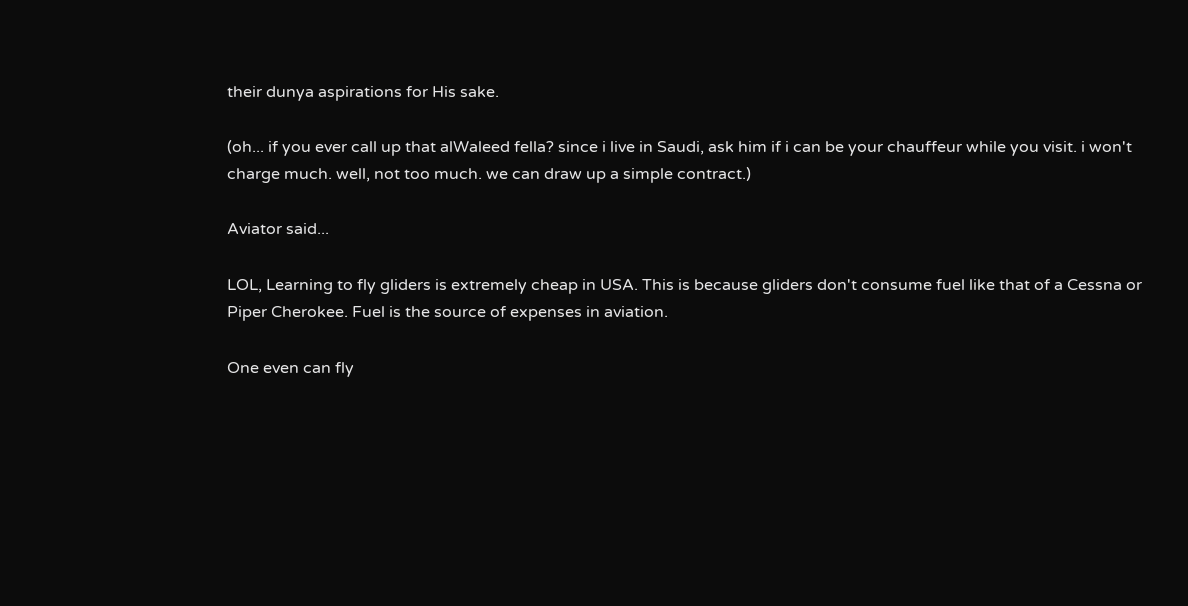their dunya aspirations for His sake.

(oh... if you ever call up that alWaleed fella? since i live in Saudi, ask him if i can be your chauffeur while you visit. i won't charge much. well, not too much. we can draw up a simple contract.)

Aviator said...

LOL, Learning to fly gliders is extremely cheap in USA. This is because gliders don't consume fuel like that of a Cessna or Piper Cherokee. Fuel is the source of expenses in aviation.

One even can fly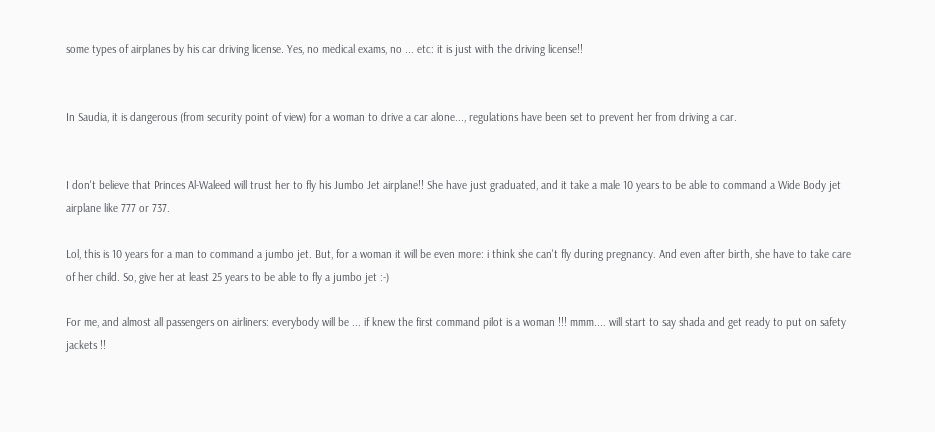some types of airplanes by his car driving license. Yes, no medical exams, no ... etc: it is just with the driving license!!


In Saudia, it is dangerous (from security point of view) for a woman to drive a car alone..., regulations have been set to prevent her from driving a car.


I don't believe that Princes Al-Waleed will trust her to fly his Jumbo Jet airplane!! She have just graduated, and it take a male 10 years to be able to command a Wide Body jet airplane like 777 or 737.

Lol, this is 10 years for a man to command a jumbo jet. But, for a woman it will be even more: i think she can't fly during pregnancy. And even after birth, she have to take care of her child. So, give her at least 25 years to be able to fly a jumbo jet :-)

For me, and almost all passengers on airliners: everybody will be ... if knew the first command pilot is a woman !!! mmm.... will start to say shada and get ready to put on safety jackets !!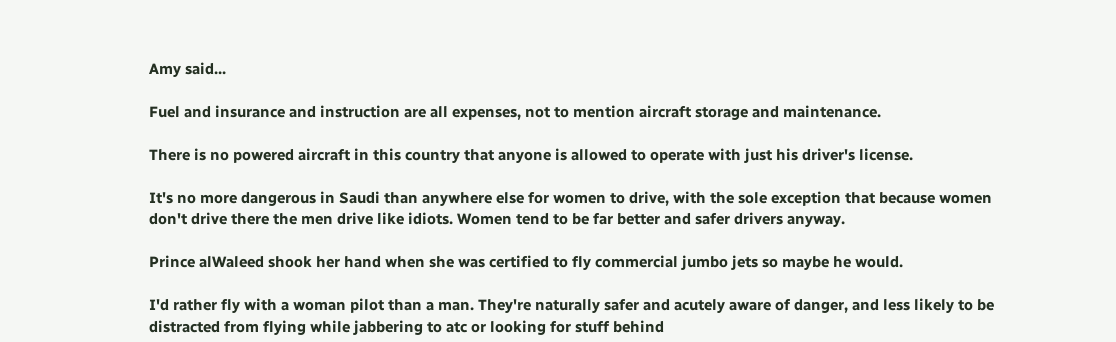Amy said...

Fuel and insurance and instruction are all expenses, not to mention aircraft storage and maintenance.

There is no powered aircraft in this country that anyone is allowed to operate with just his driver's license.

It's no more dangerous in Saudi than anywhere else for women to drive, with the sole exception that because women don't drive there the men drive like idiots. Women tend to be far better and safer drivers anyway.

Prince alWaleed shook her hand when she was certified to fly commercial jumbo jets so maybe he would.

I'd rather fly with a woman pilot than a man. They're naturally safer and acutely aware of danger, and less likely to be distracted from flying while jabbering to atc or looking for stuff behind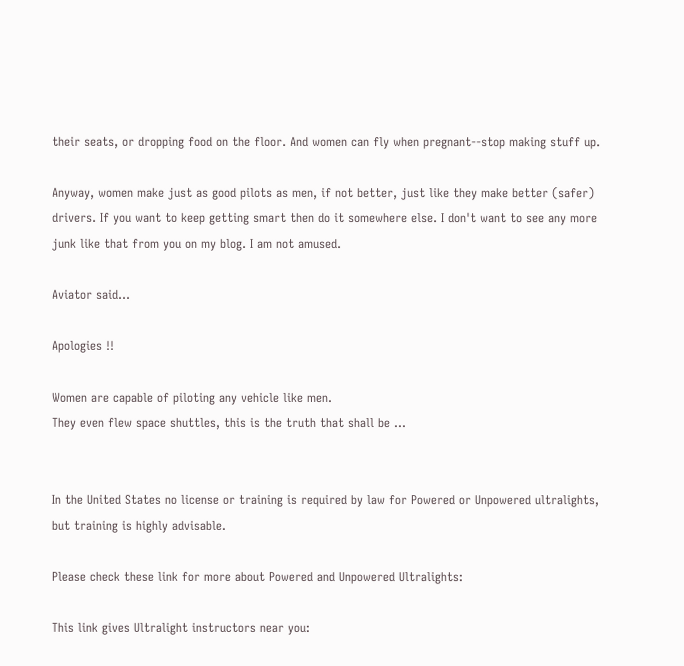their seats, or dropping food on the floor. And women can fly when pregnant--stop making stuff up.

Anyway, women make just as good pilots as men, if not better, just like they make better (safer) drivers. If you want to keep getting smart then do it somewhere else. I don't want to see any more junk like that from you on my blog. I am not amused.

Aviator said...

Apologies !!

Women are capable of piloting any vehicle like men.
They even flew space shuttles, this is the truth that shall be ...


In the United States no license or training is required by law for Powered or Unpowered ultralights, but training is highly advisable.

Please check these link for more about Powered and Unpowered Ultralights:

This link gives Ultralight instructors near you: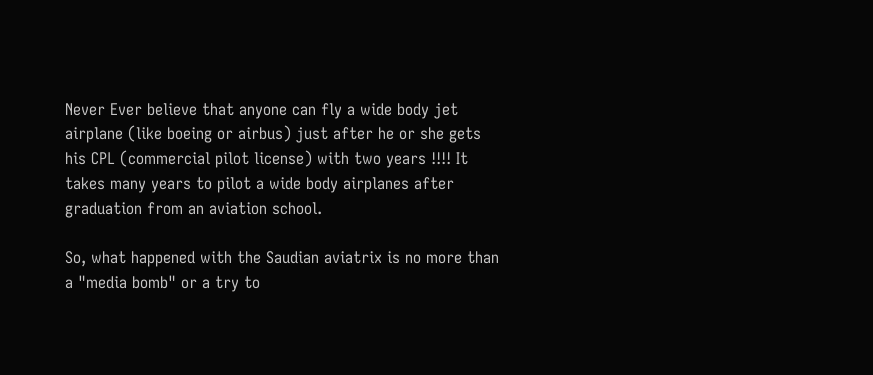Never Ever believe that anyone can fly a wide body jet airplane (like boeing or airbus) just after he or she gets his CPL (commercial pilot license) with two years !!!! It takes many years to pilot a wide body airplanes after graduation from an aviation school.

So, what happened with the Saudian aviatrix is no more than a "media bomb" or a try to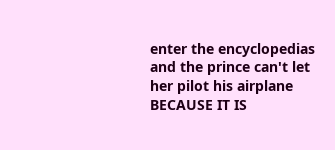enter the encyclopedias and the prince can't let her pilot his airplane BECAUSE IT IS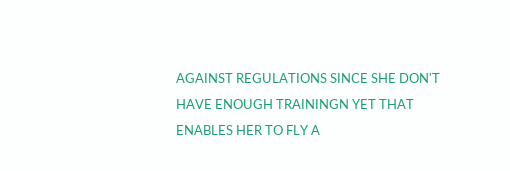AGAINST REGULATIONS SINCE SHE DON'T HAVE ENOUGH TRAININGN YET THAT ENABLES HER TO FLY A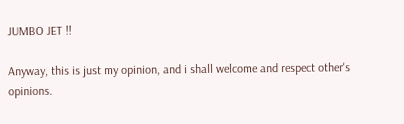JUMBO JET !!

Anyway, this is just my opinion, and i shall welcome and respect other's opinions.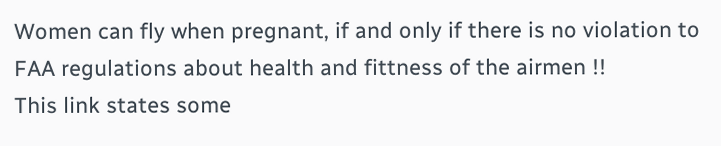Women can fly when pregnant, if and only if there is no violation to FAA regulations about health and fittness of the airmen !!
This link states some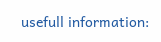usefull information: